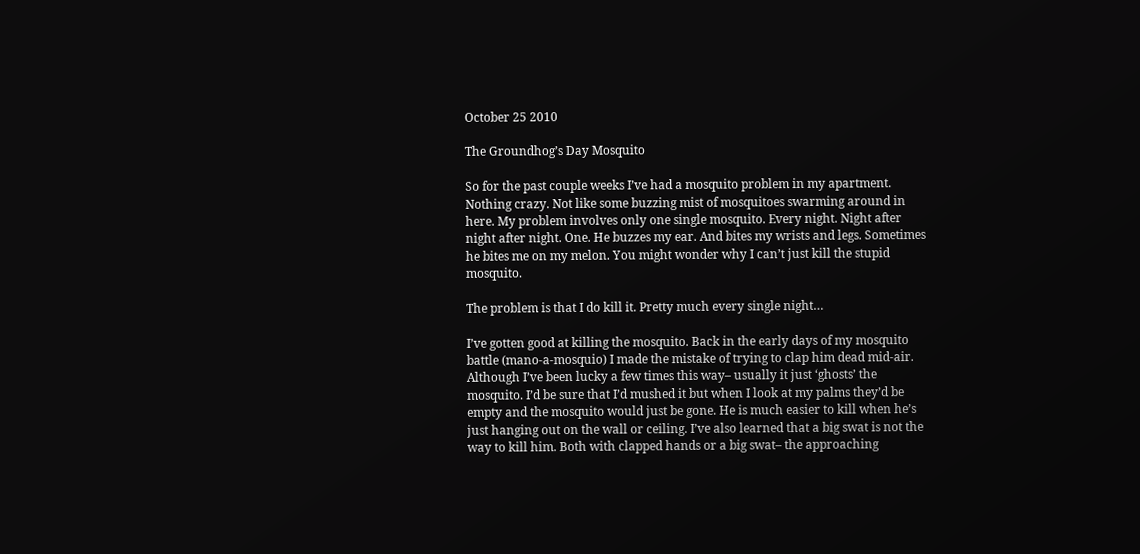October 25 2010

The Groundhog’s Day Mosquito

So for the past couple weeks I’ve had a mosquito problem in my apartment. Nothing crazy. Not like some buzzing mist of mosquitoes swarming around in here. My problem involves only one single mosquito. Every night. Night after night after night. One. He buzzes my ear. And bites my wrists and legs. Sometimes he bites me on my melon. You might wonder why I can’t just kill the stupid mosquito.

The problem is that I do kill it. Pretty much every single night…

I’ve gotten good at killing the mosquito. Back in the early days of my mosquito battle (mano-a-mosquio) I made the mistake of trying to clap him dead mid-air. Although I’ve been lucky a few times this way– usually it just ‘ghosts’ the mosquito. I’d be sure that I’d mushed it but when I look at my palms they’d be empty and the mosquito would just be gone. He is much easier to kill when he’s just hanging out on the wall or ceiling. I’ve also learned that a big swat is not the way to kill him. Both with clapped hands or a big swat– the approaching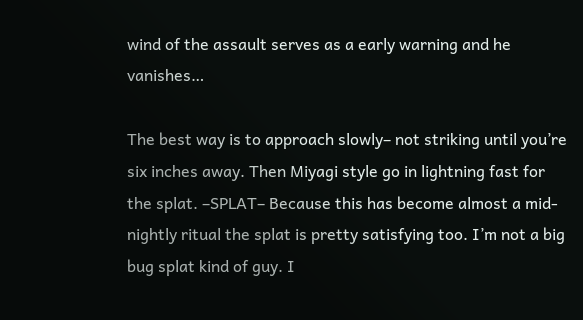wind of the assault serves as a early warning and he vanishes…

The best way is to approach slowly– not striking until you’re six inches away. Then Miyagi style go in lightning fast for the splat. –SPLAT– Because this has become almost a mid-nightly ritual the splat is pretty satisfying too. I’m not a big bug splat kind of guy. I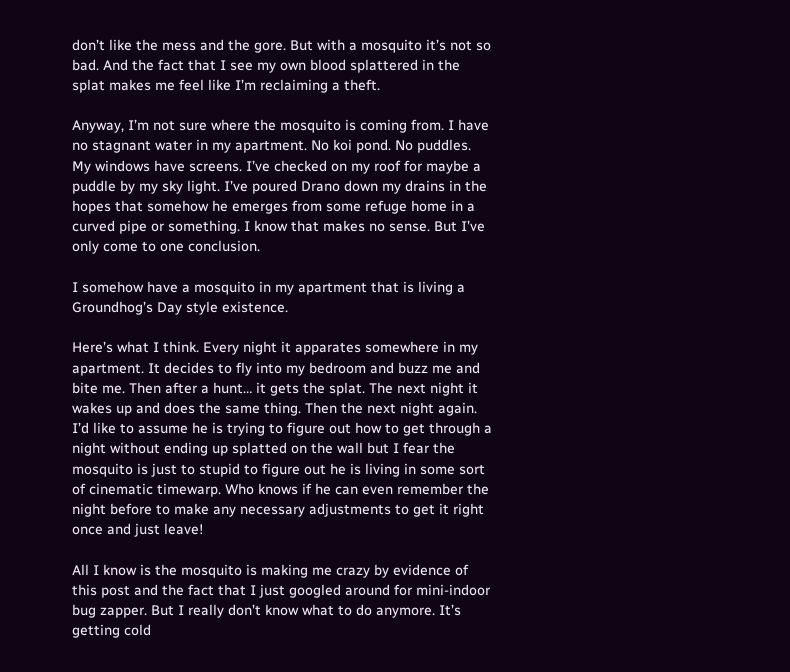don’t like the mess and the gore. But with a mosquito it’s not so bad. And the fact that I see my own blood splattered in the splat makes me feel like I’m reclaiming a theft.

Anyway, I’m not sure where the mosquito is coming from. I have no stagnant water in my apartment. No koi pond. No puddles. My windows have screens. I’ve checked on my roof for maybe a puddle by my sky light. I’ve poured Drano down my drains in the hopes that somehow he emerges from some refuge home in a curved pipe or something. I know that makes no sense. But I’ve only come to one conclusion.

I somehow have a mosquito in my apartment that is living a Groundhog’s Day style existence.

Here’s what I think. Every night it apparates somewhere in my apartment. It decides to fly into my bedroom and buzz me and bite me. Then after a hunt… it gets the splat. The next night it wakes up and does the same thing. Then the next night again. I’d like to assume he is trying to figure out how to get through a night without ending up splatted on the wall but I fear the mosquito is just to stupid to figure out he is living in some sort of cinematic timewarp. Who knows if he can even remember the night before to make any necessary adjustments to get it right once and just leave!

All I know is the mosquito is making me crazy by evidence of this post and the fact that I just googled around for mini-indoor bug zapper. But I really don’t know what to do anymore. It’s getting cold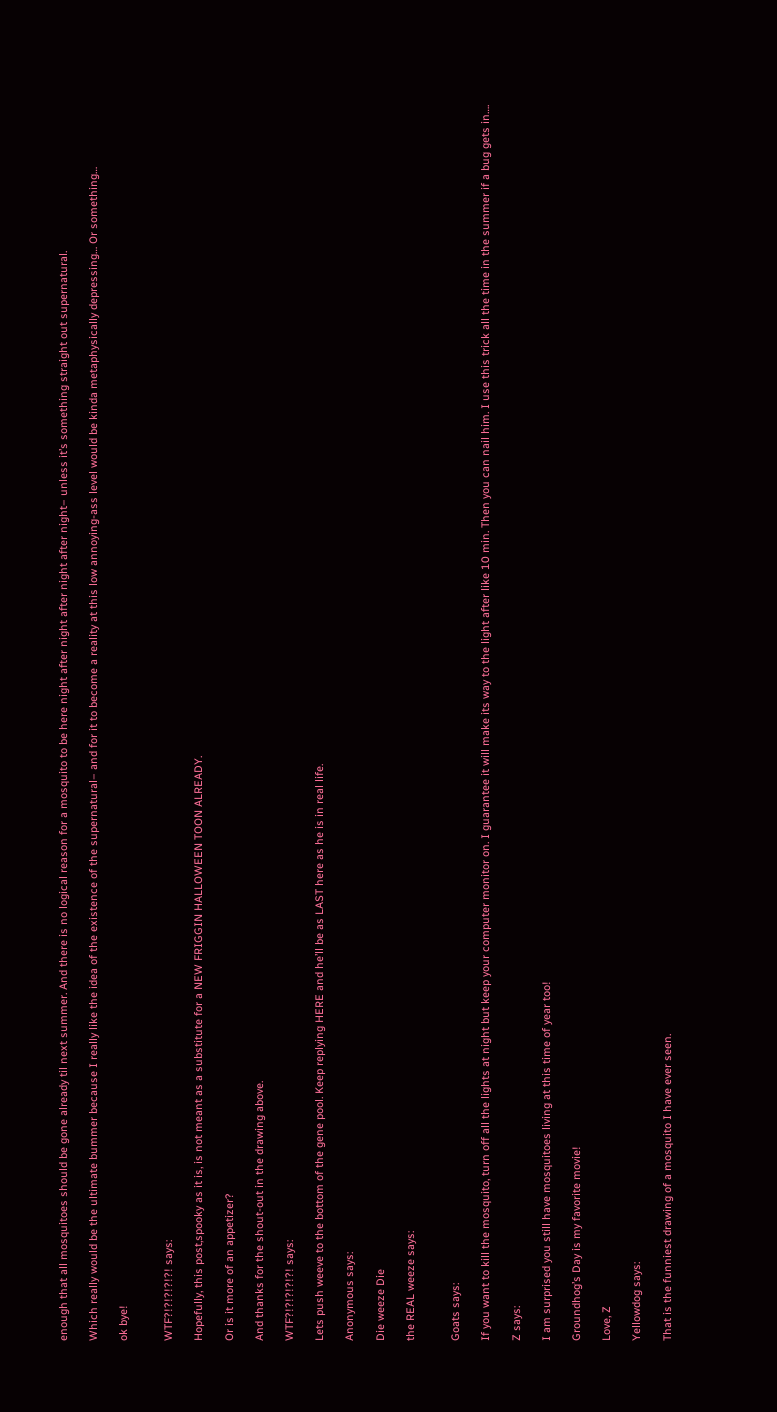enough that all mosquitoes should be gone already til next summer. And there is no logical reason for a mosquito to be here night after night after night after night– unless it’s something straight out supernatural.

Which really would be the ultimate bummer because I really like the idea of the existence of the supernatural– and for it to become a reality at this low annoying-ass level would be kinda metaphysically depressing… Or something…

ok bye!


WTF?!?!?!?!?! says:

Hopefully, this post,spooky as it is, is not meant as a substitute for a NEW FRIGGIN HALLOWEEN TOON ALREADY.

Or is it more of an appetizer?

And thanks for the shout-out in the drawing above.

WTF?!?!?!?!?! says:

Lets push weeve to the bottom of the gene pool. Keep replying HERE and he’ll be as LAST here as he is in real life.

Anonymous says:

Die weeze Die

the REAL weeze says:


Goats says:

If you want to kill the mosquito, turn off all the lights at night but keep your computer monitor on. I guarantee it will make its way to the light after like 10 min. Then you can nail him. I use this trick all the time in the summer if a bug gets in….

Z says:

I am surprised you still have mosquitoes living at this time of year too!

Groundhog’s Day is my favorite movie!

Love, Z

Yellowdog says:

That is the funniest drawing of a mosquito I have ever seen.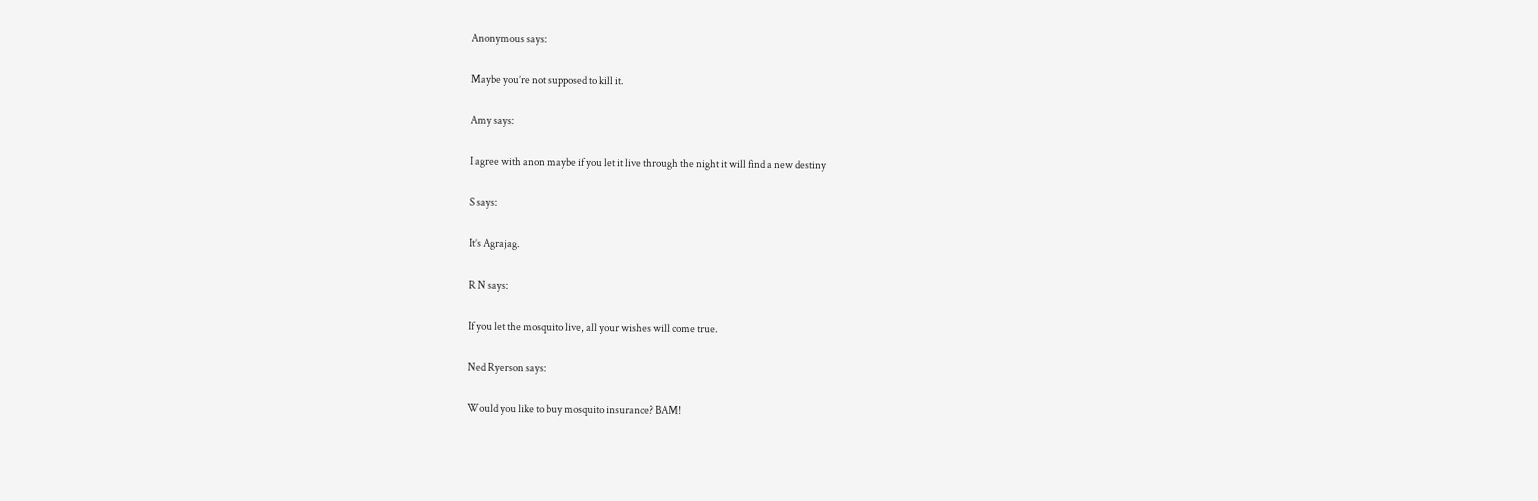Anonymous says:

Maybe you’re not supposed to kill it.

Amy says:

I agree with anon maybe if you let it live through the night it will find a new destiny

S says:

It’s Agrajag.

R N says:

If you let the mosquito live, all your wishes will come true.

Ned Ryerson says:

Would you like to buy mosquito insurance? BAM!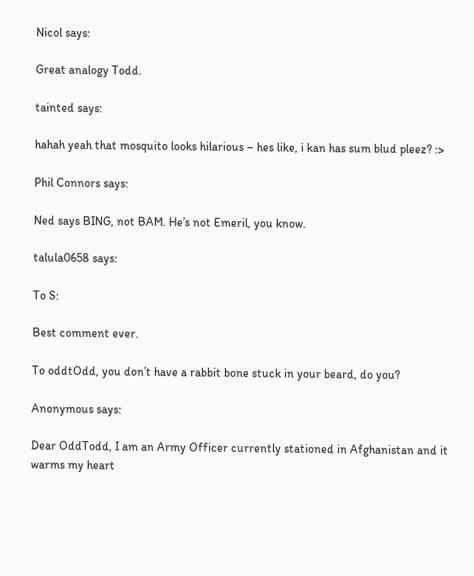Nicol says:

Great analogy Todd.

tainted says:

hahah yeah that mosquito looks hilarious – hes like, i kan has sum blud pleez? :>

Phil Connors says:

Ned says BING, not BAM. He’s not Emeril, you know.

talula0658 says:

To S:

Best comment ever.

To oddtOdd, you don’t have a rabbit bone stuck in your beard, do you?

Anonymous says:

Dear OddTodd, I am an Army Officer currently stationed in Afghanistan and it warms my heart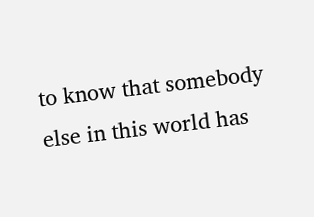to know that somebody else in this world has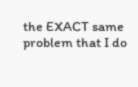the EXACT same problem that I do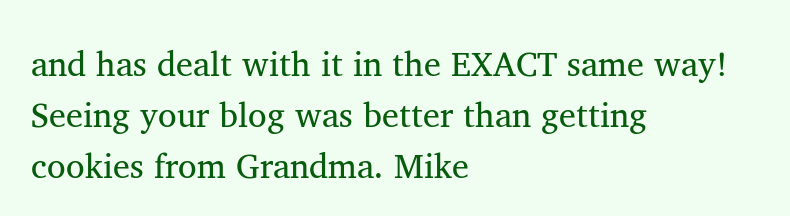and has dealt with it in the EXACT same way! Seeing your blog was better than getting cookies from Grandma. Mike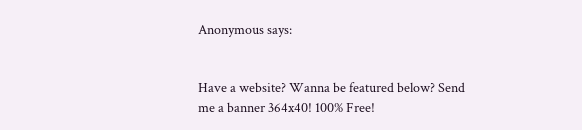Anonymous says:


Have a website? Wanna be featured below? Send me a banner 364x40! 100% Free!